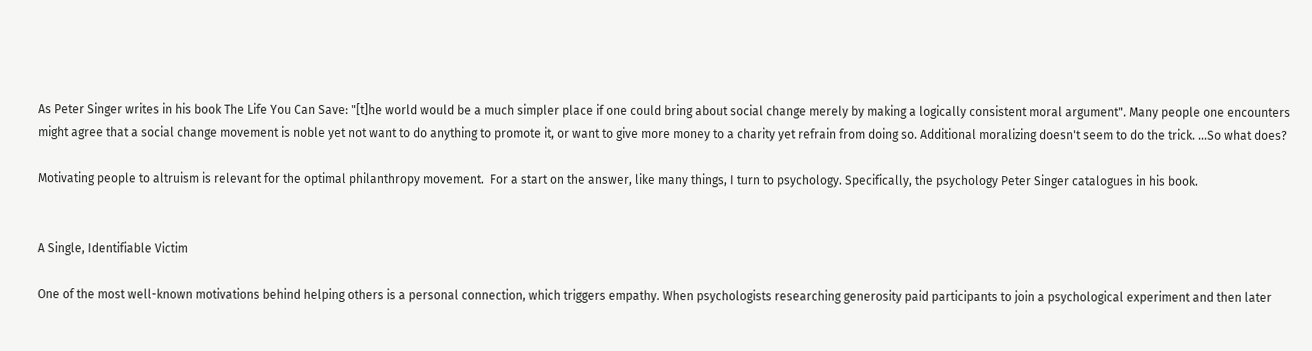As Peter Singer writes in his book The Life You Can Save: "[t]he world would be a much simpler place if one could bring about social change merely by making a logically consistent moral argument". Many people one encounters might agree that a social change movement is noble yet not want to do anything to promote it, or want to give more money to a charity yet refrain from doing so. Additional moralizing doesn't seem to do the trick. ...So what does?

Motivating people to altruism is relevant for the optimal philanthropy movement.  For a start on the answer, like many things, I turn to psychology. Specifically, the psychology Peter Singer catalogues in his book.


A Single, Identifiable Victim

One of the most well-known motivations behind helping others is a personal connection, which triggers empathy. When psychologists researching generosity paid participants to join a psychological experiment and then later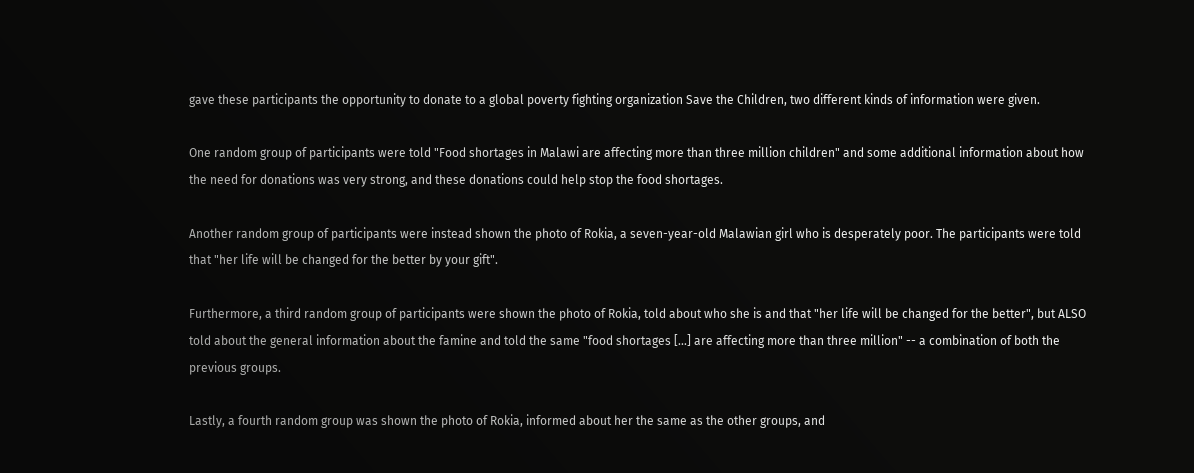gave these participants the opportunity to donate to a global poverty fighting organization Save the Children, two different kinds of information were given.

One random group of participants were told "Food shortages in Malawi are affecting more than three million children" and some additional information about how the need for donations was very strong, and these donations could help stop the food shortages.

Another random group of participants were instead shown the photo of Rokia, a seven-year-old Malawian girl who is desperately poor. The participants were told that "her life will be changed for the better by your gift".

Furthermore, a third random group of participants were shown the photo of Rokia, told about who she is and that "her life will be changed for the better", but ALSO told about the general information about the famine and told the same "food shortages [...] are affecting more than three million" -- a combination of both the previous groups.

Lastly, a fourth random group was shown the photo of Rokia, informed about her the same as the other groups, and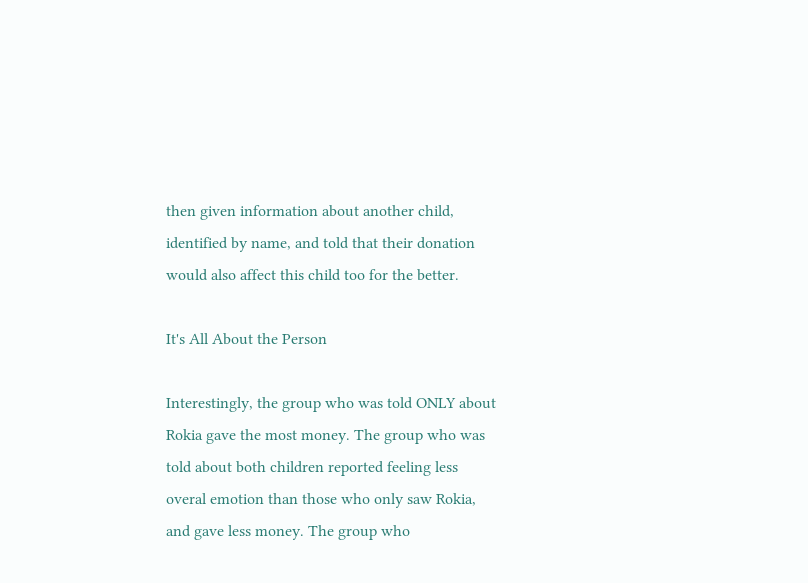then given information about another child, identified by name, and told that their donation would also affect this child too for the better.

It's All About the Person

Interestingly, the group who was told ONLY about Rokia gave the most money. The group who was told about both children reported feeling less overal emotion than those who only saw Rokia, and gave less money. The group who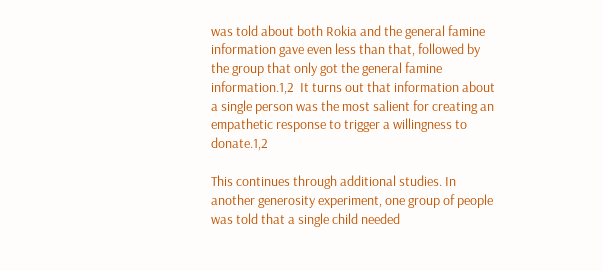was told about both Rokia and the general famine information gave even less than that, followed by the group that only got the general famine information.1,2  It turns out that information about a single person was the most salient for creating an empathetic response to trigger a willingness to donate.1,2

This continues through additional studies. In another generosity experiment, one group of people was told that a single child needed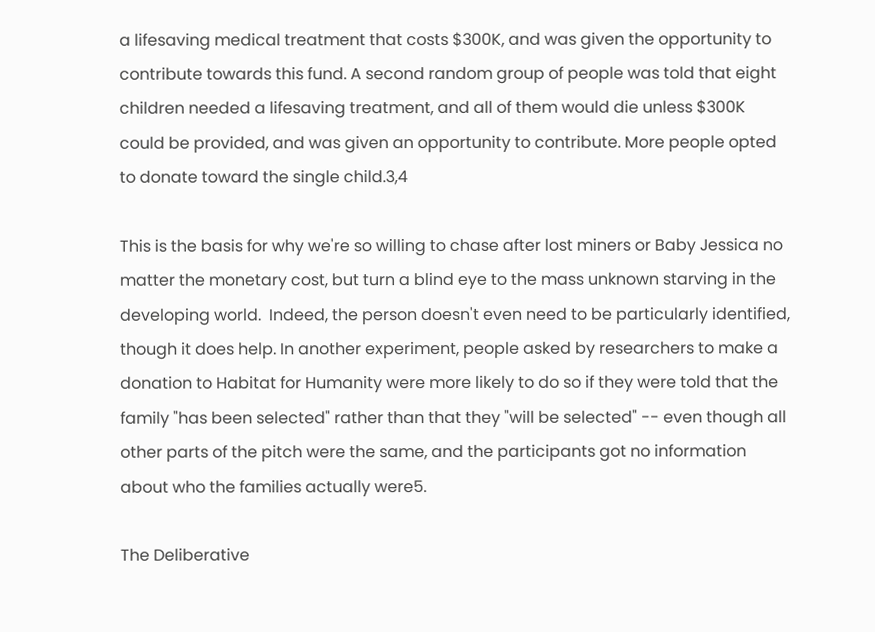a lifesaving medical treatment that costs $300K, and was given the opportunity to contribute towards this fund. A second random group of people was told that eight children needed a lifesaving treatment, and all of them would die unless $300K could be provided, and was given an opportunity to contribute. More people opted to donate toward the single child.3,4

This is the basis for why we're so willing to chase after lost miners or Baby Jessica no matter the monetary cost, but turn a blind eye to the mass unknown starving in the developing world.  Indeed, the person doesn't even need to be particularly identified, though it does help. In another experiment, people asked by researchers to make a donation to Habitat for Humanity were more likely to do so if they were told that the family "has been selected" rather than that they "will be selected" -- even though all other parts of the pitch were the same, and the participants got no information about who the families actually were5.

The Deliberative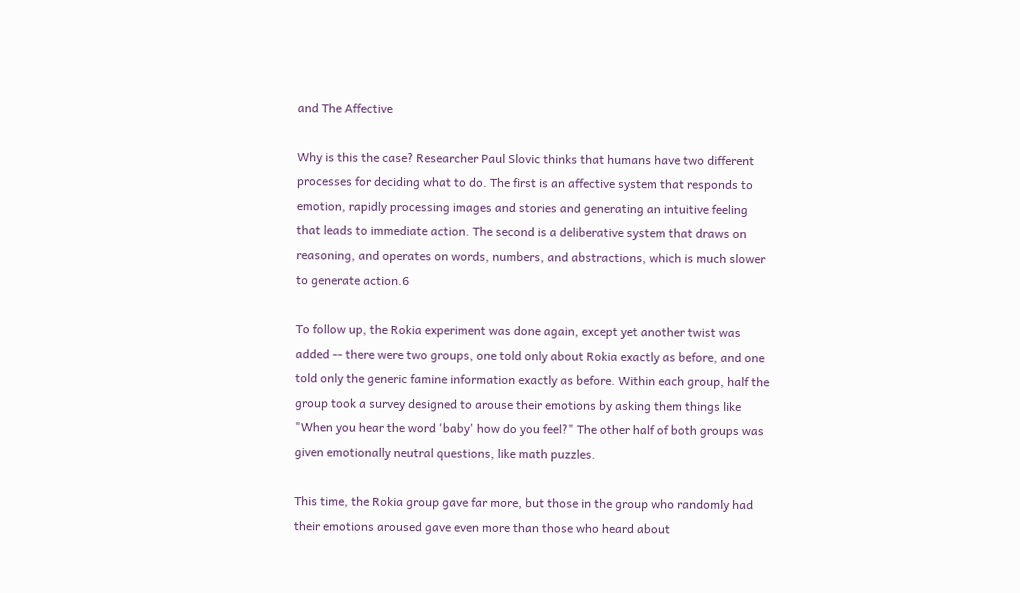and The Affective

Why is this the case? Researcher Paul Slovic thinks that humans have two different processes for deciding what to do. The first is an affective system that responds to emotion, rapidly processing images and stories and generating an intuitive feeling that leads to immediate action. The second is a deliberative system that draws on reasoning, and operates on words, numbers, and abstractions, which is much slower to generate action.6

To follow up, the Rokia experiment was done again, except yet another twist was added -- there were two groups, one told only about Rokia exactly as before, and one told only the generic famine information exactly as before. Within each group, half the group took a survey designed to arouse their emotions by asking them things like "When you hear the word 'baby' how do you feel?" The other half of both groups was given emotionally neutral questions, like math puzzles.

This time, the Rokia group gave far more, but those in the group who randomly had their emotions aroused gave even more than those who heard about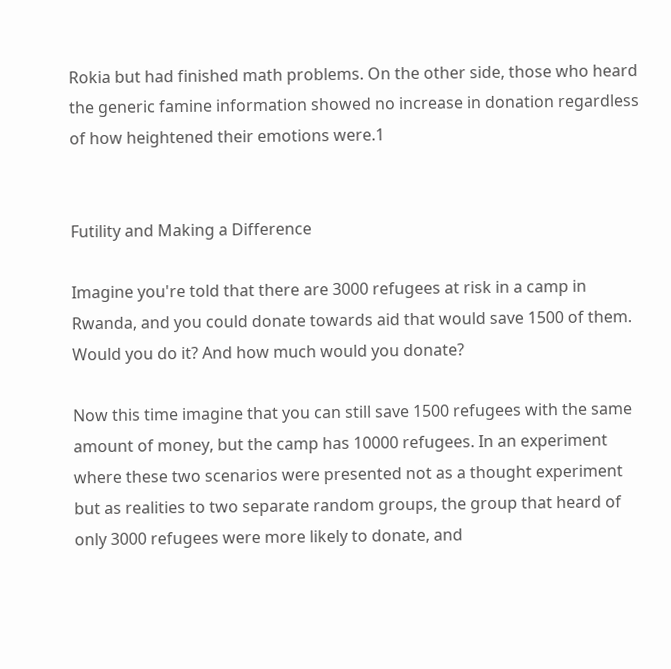Rokia but had finished math problems. On the other side, those who heard the generic famine information showed no increase in donation regardless of how heightened their emotions were.1


Futility and Making a Difference

Imagine you're told that there are 3000 refugees at risk in a camp in Rwanda, and you could donate towards aid that would save 1500 of them. Would you do it? And how much would you donate?

Now this time imagine that you can still save 1500 refugees with the same amount of money, but the camp has 10000 refugees. In an experiment where these two scenarios were presented not as a thought experiment but as realities to two separate random groups, the group that heard of only 3000 refugees were more likely to donate, and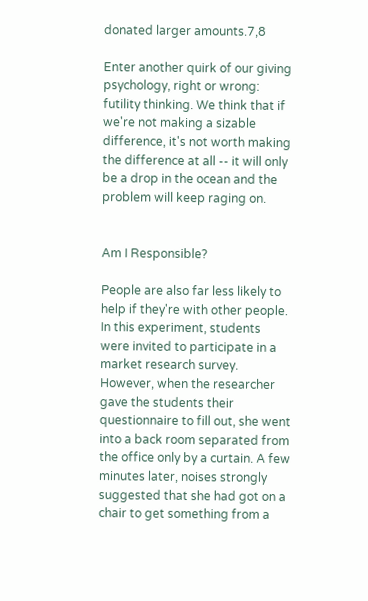donated larger amounts.7,8

Enter another quirk of our giving psychology, right or wrong: futility thinking. We think that if we're not making a sizable difference, it's not worth making the difference at all -- it will only be a drop in the ocean and the problem will keep raging on.


Am I Responsible?

People are also far less likely to help if they're with other people. In this experiment, students were invited to participate in a market research survey. However, when the researcher gave the students their questionnaire to fill out, she went into a back room separated from the office only by a curtain. A few minutes later, noises strongly suggested that she had got on a chair to get something from a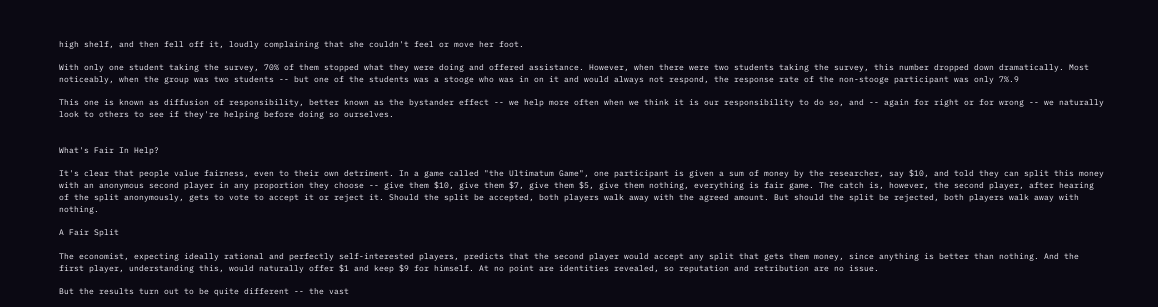high shelf, and then fell off it, loudly complaining that she couldn't feel or move her foot.

With only one student taking the survey, 70% of them stopped what they were doing and offered assistance. However, when there were two students taking the survey, this number dropped down dramatically. Most noticeably, when the group was two students -- but one of the students was a stooge who was in on it and would always not respond, the response rate of the non-stooge participant was only 7%.9

This one is known as diffusion of responsibility, better known as the bystander effect -- we help more often when we think it is our responsibility to do so, and -- again for right or for wrong -- we naturally look to others to see if they're helping before doing so ourselves.


What's Fair In Help?

It's clear that people value fairness, even to their own detriment. In a game called "the Ultimatum Game", one participant is given a sum of money by the researcher, say $10, and told they can split this money with an anonymous second player in any proportion they choose -- give them $10, give them $7, give them $5, give them nothing, everything is fair game. The catch is, however, the second player, after hearing of the split anonymously, gets to vote to accept it or reject it. Should the split be accepted, both players walk away with the agreed amount. But should the split be rejected, both players walk away with nothing.

A Fair Split

The economist, expecting ideally rational and perfectly self-interested players, predicts that the second player would accept any split that gets them money, since anything is better than nothing. And the first player, understanding this, would naturally offer $1 and keep $9 for himself. At no point are identities revealed, so reputation and retribution are no issue.

But the results turn out to be quite different -- the vast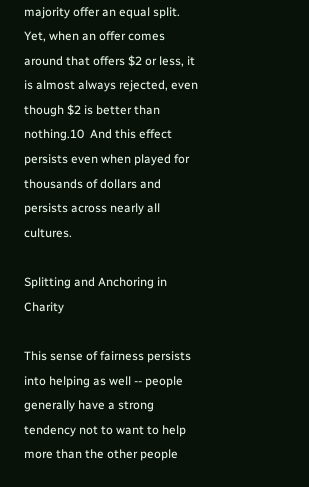majority offer an equal split. Yet, when an offer comes around that offers $2 or less, it is almost always rejected, even though $2 is better than nothing.10  And this effect persists even when played for thousands of dollars and persists across nearly all cultures.

Splitting and Anchoring in Charity

This sense of fairness persists into helping as well -- people generally have a strong tendency not to want to help more than the other people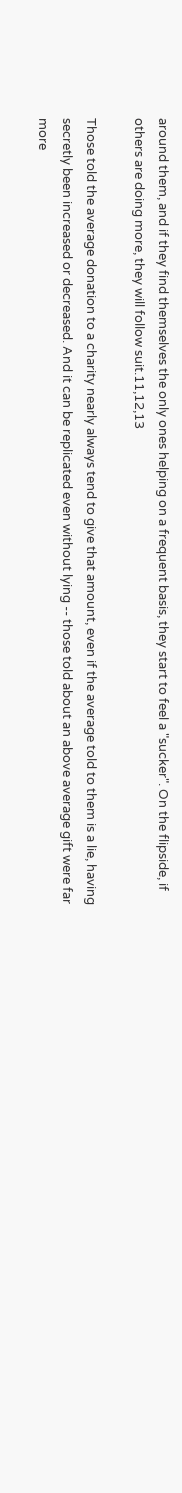around them, and if they find themselves the only ones helping on a frequent basis, they start to feel a "sucker". On the flipside, if others are doing more, they will follow suit.11,12,13

Those told the average donation to a charity nearly always tend to give that amount, even if the average told to them is a lie, having secretly been increased or decreased. And it can be replicated even without lying -- those told about an above average gift were far more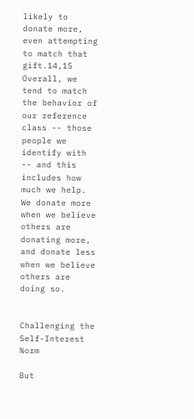likely to donate more, even attempting to match that gift.14,15  Overall, we tend to match the behavior of our reference class -- those people we identify with -- and this includes how much we help. We donate more when we believe others are donating more, and donate less when we believe others are doing so.


Challenging the Self-Interest Norm

But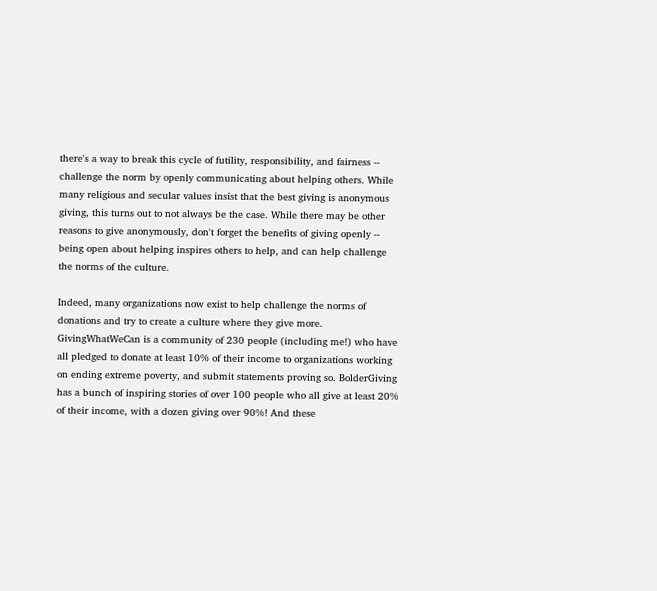there's a way to break this cycle of futility, responsibility, and fairness -- challenge the norm by openly communicating about helping others. While many religious and secular values insist that the best giving is anonymous giving, this turns out to not always be the case. While there may be other reasons to give anonymously, don't forget the benefits of giving openly -- being open about helping inspires others to help, and can help challenge the norms of the culture.

Indeed, many organizations now exist to help challenge the norms of donations and try to create a culture where they give more. GivingWhatWeCan is a community of 230 people (including me!) who have all pledged to donate at least 10% of their income to organizations working on ending extreme poverty, and submit statements proving so. BolderGiving has a bunch of inspiring stories of over 100 people who all give at least 20% of their income, with a dozen giving over 90%! And these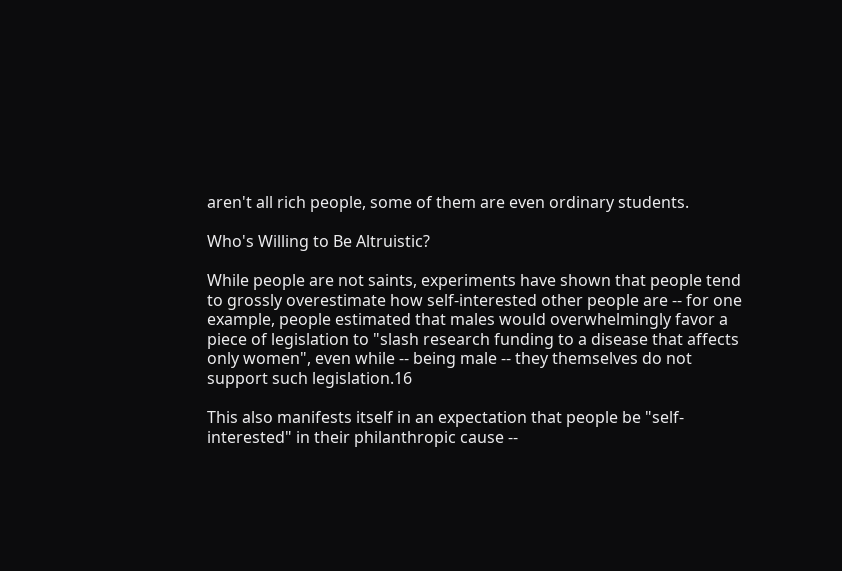aren't all rich people, some of them are even ordinary students.

Who's Willing to Be Altruistic?

While people are not saints, experiments have shown that people tend to grossly overestimate how self-interested other people are -- for one example, people estimated that males would overwhelmingly favor a piece of legislation to "slash research funding to a disease that affects only women", even while -- being male -- they themselves do not support such legislation.16

This also manifests itself in an expectation that people be "self-interested" in their philanthropic cause --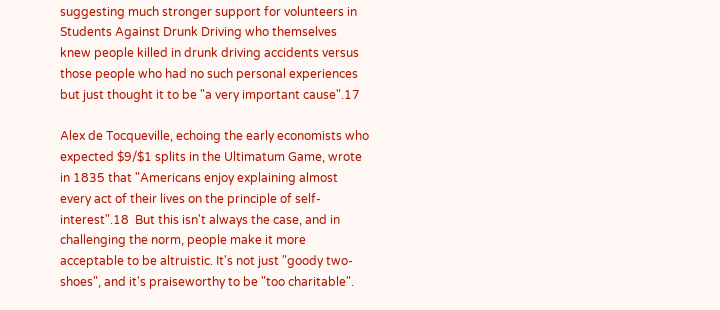suggesting much stronger support for volunteers in Students Against Drunk Driving who themselves knew people killed in drunk driving accidents versus those people who had no such personal experiences but just thought it to be "a very important cause".17

Alex de Tocqueville, echoing the early economists who expected $9/$1 splits in the Ultimatum Game, wrote in 1835 that "Americans enjoy explaining almost every act of their lives on the principle of self-interest".18  But this isn't always the case, and in challenging the norm, people make it more acceptable to be altruistic. It's not just "goody two-shoes", and it's praiseworthy to be "too charitable".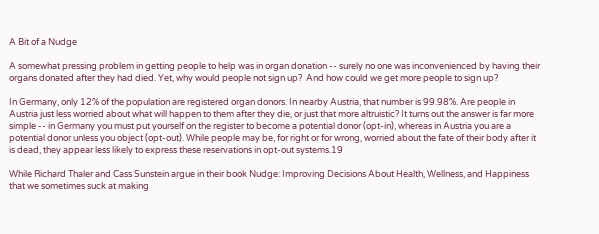A Bit of a Nudge

A somewhat pressing problem in getting people to help was in organ donation -- surely no one was inconvenienced by having their organs donated after they had died. Yet, why would people not sign up?  And how could we get more people to sign up?

In Germany, only 12% of the population are registered organ donors. In nearby Austria, that number is 99.98%. Are people in Austria just less worried about what will happen to them after they die, or just that more altruistic? It turns out the answer is far more simple -- in Germany you must put yourself on the register to become a potential donor (opt-in), whereas in Austria you are a potential donor unless you object (opt-out). While people may be, for right or for wrong, worried about the fate of their body after it is dead, they appear less likely to express these reservations in opt-out systems.19

While Richard Thaler and Cass Sunstein argue in their book Nudge: Improving Decisions About Health, Wellness, and Happiness that we sometimes suck at making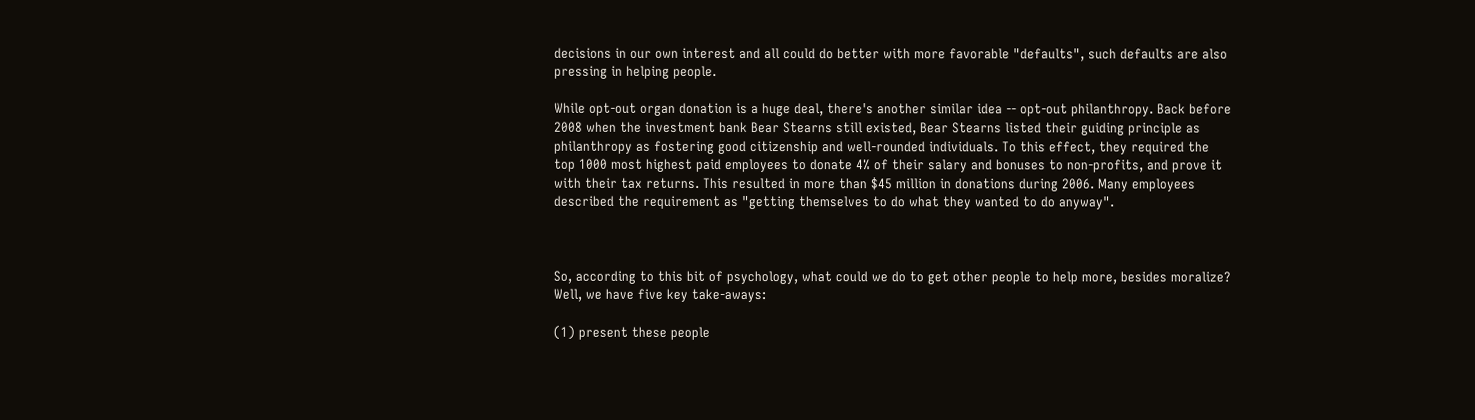decisions in our own interest and all could do better with more favorable "defaults", such defaults are also pressing in helping people.

While opt-out organ donation is a huge deal, there's another similar idea -- opt-out philanthropy. Back before 2008 when the investment bank Bear Stearns still existed, Bear Stearns listed their guiding principle as philanthropy as fostering good citizenship and well-rounded individuals. To this effect, they required the top 1000 most highest paid employees to donate 4% of their salary and bonuses to non-profits, and prove it with their tax returns. This resulted in more than $45 million in donations during 2006. Many employees described the requirement as "getting themselves to do what they wanted to do anyway".



So, according to this bit of psychology, what could we do to get other people to help more, besides moralize? Well, we have five key take-aways:

(1) present these people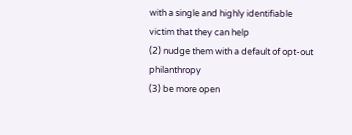with a single and highly identifiable victim that they can help
(2) nudge them with a default of opt-out philanthropy
(3) be more open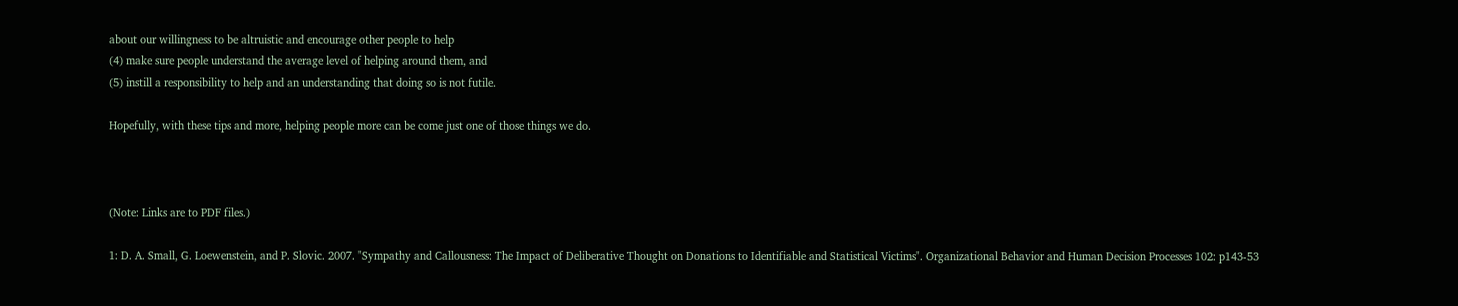about our willingness to be altruistic and encourage other people to help
(4) make sure people understand the average level of helping around them, and
(5) instill a responsibility to help and an understanding that doing so is not futile.

Hopefully, with these tips and more, helping people more can be come just one of those things we do.



(Note: Links are to PDF files.)

1: D. A. Small, G. Loewenstein, and P. Slovic. 2007. "Sympathy and Callousness: The Impact of Deliberative Thought on Donations to Identifiable and Statistical Victims". Organizational Behavior and Human Decision Processes 102: p143-53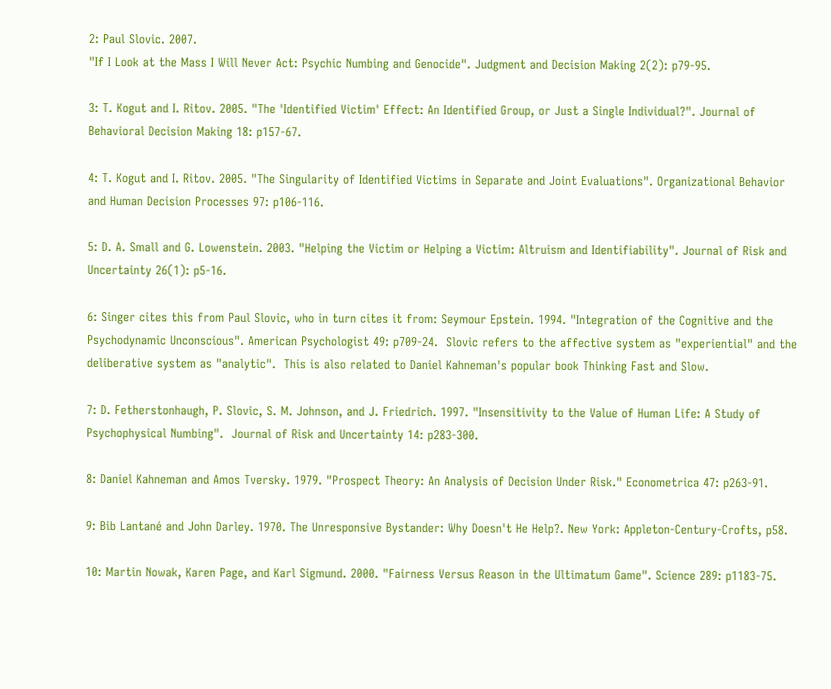2: Paul Slovic. 2007.
"If I Look at the Mass I Will Never Act: Psychic Numbing and Genocide". Judgment and Decision Making 2(2): p79-95.

3: T. Kogut and I. Ritov. 2005. "The 'Identified Victim' Effect: An Identified Group, or Just a Single Individual?". Journal of Behavioral Decision Making 18: p157-67.

4: T. Kogut and I. Ritov. 2005. "The Singularity of Identified Victims in Separate and Joint Evaluations". Organizational Behavior and Human Decision Processes 97: p106-116.

5: D. A. Small and G. Lowenstein. 2003. "Helping the Victim or Helping a Victim: Altruism and Identifiability". Journal of Risk and Uncertainty 26(1): p5-16.

6: Singer cites this from Paul Slovic, who in turn cites it from: Seymour Epstein. 1994. "Integration of the Cognitive and the Psychodynamic Unconscious". American Psychologist 49: p709-24.  Slovic refers to the affective system as "experiential" and the deliberative system as "analytic".  This is also related to Daniel Kahneman's popular book Thinking Fast and Slow.

7: D. Fetherstonhaugh, P. Slovic, S. M. Johnson, and J. Friedrich. 1997. "Insensitivity to the Value of Human Life: A Study of Psychophysical Numbing".  Journal of Risk and Uncertainty 14: p283-300.

8: Daniel Kahneman and Amos Tversky. 1979. "Prospect Theory: An Analysis of Decision Under Risk." Econometrica 47: p263-91.

9: Bib Lantané and John Darley. 1970. The Unresponsive Bystander: Why Doesn't He Help?. New York: Appleton-Century-Crofts, p58.

10: Martin Nowak, Karen Page, and Karl Sigmund. 2000. "Fairness Versus Reason in the Ultimatum Game". Science 289: p1183-75.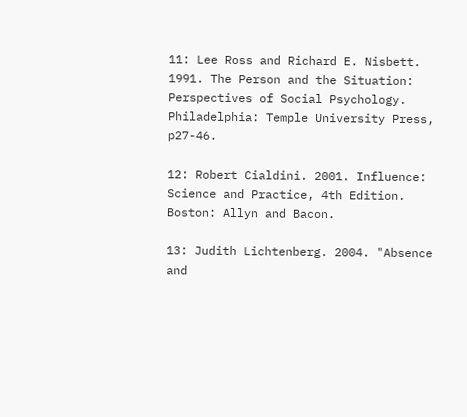11: Lee Ross and Richard E. Nisbett. 1991. The Person and the Situation: Perspectives of Social Psychology. Philadelphia: Temple University Press, p27-46.

12: Robert Cialdini. 2001. Influence: Science and Practice, 4th Edition. Boston: Allyn and Bacon.

13: Judith Lichtenberg. 2004. "Absence and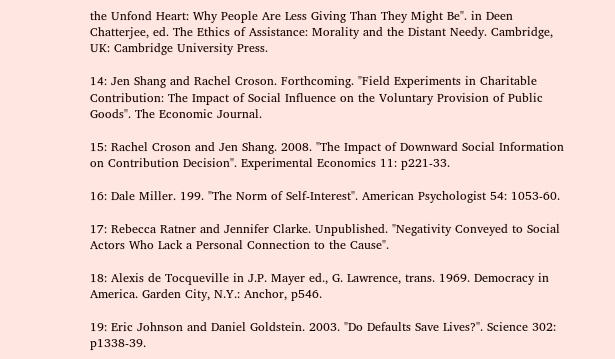the Unfond Heart: Why People Are Less Giving Than They Might Be". in Deen Chatterjee, ed. The Ethics of Assistance: Morality and the Distant Needy. Cambridge, UK: Cambridge University Press.

14: Jen Shang and Rachel Croson. Forthcoming. "Field Experiments in Charitable Contribution: The Impact of Social Influence on the Voluntary Provision of Public Goods". The Economic Journal.

15: Rachel Croson and Jen Shang. 2008. "The Impact of Downward Social Information on Contribution Decision". Experimental Economics 11: p221-33.

16: Dale Miller. 199. "The Norm of Self-Interest". American Psychologist 54: 1053-60.

17: Rebecca Ratner and Jennifer Clarke. Unpublished. "Negativity Conveyed to Social Actors Who Lack a Personal Connection to the Cause".

18: Alexis de Tocqueville in J.P. Mayer ed., G. Lawrence, trans. 1969. Democracy in America. Garden City, N.Y.: Anchor, p546.

19: Eric Johnson and Daniel Goldstein. 2003. "Do Defaults Save Lives?". Science 302: p1338-39.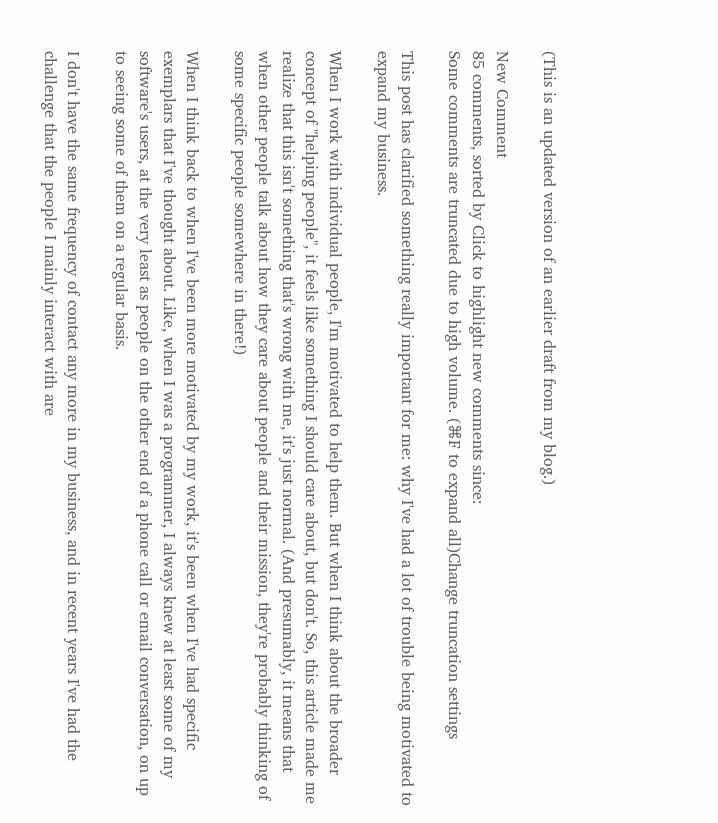(This is an updated version of an earlier draft from my blog.)

New Comment
85 comments, sorted by Click to highlight new comments since:
Some comments are truncated due to high volume. (⌘F to expand all)Change truncation settings

This post has clarified something really important for me: why I've had a lot of trouble being motivated to expand my business.

When I work with individual people, I'm motivated to help them. But when I think about the broader concept of "helping people", it feels like something I should care about, but don't. So, this article made me realize that this isn't something that's wrong with me, it's just normal. (And presumably, it means that when other people talk about how they care about people and their mission, they're probably thinking of some specific people somewhere in there!)

When I think back to when I've been more motivated by my work, it's been when I've had specific exemplars that I've thought about. Like, when I was a programmer, I always knew at least some of my software's users, at the very least as people on the other end of a phone call or email conversation, on up to seeing some of them on a regular basis.

I don't have the same frequency of contact any more in my business, and in recent years I've had the challenge that the people I mainly interact with are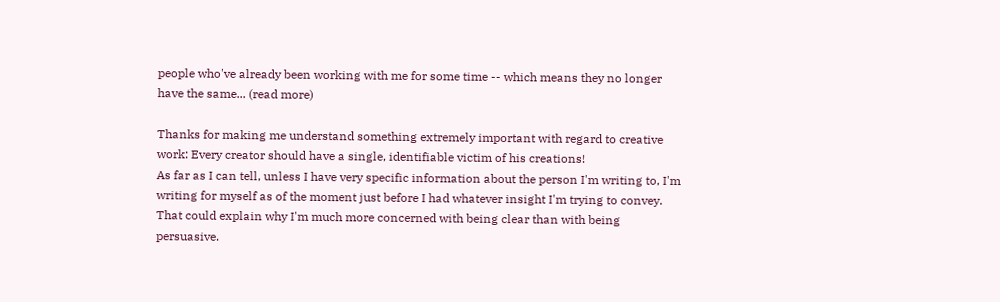people who've already been working with me for some time -- which means they no longer have the same... (read more)

Thanks for making me understand something extremely important with regard to creative work: Every creator should have a single, identifiable victim of his creations!
As far as I can tell, unless I have very specific information about the person I'm writing to, I'm writing for myself as of the moment just before I had whatever insight I'm trying to convey. That could explain why I'm much more concerned with being clear than with being persuasive.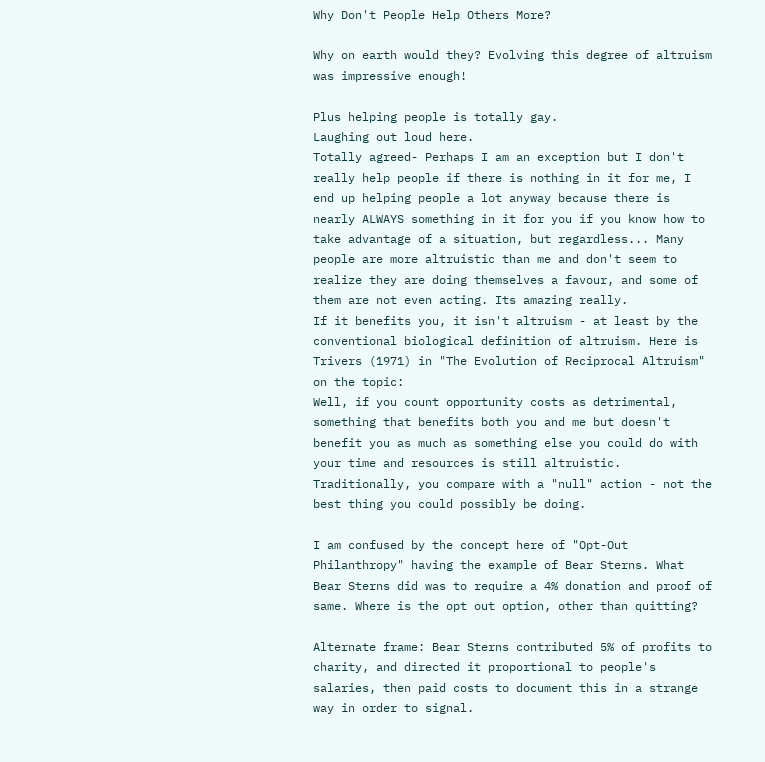Why Don't People Help Others More?

Why on earth would they? Evolving this degree of altruism was impressive enough!

Plus helping people is totally gay.
Laughing out loud here.
Totally agreed- Perhaps I am an exception but I don't really help people if there is nothing in it for me, I end up helping people a lot anyway because there is nearly ALWAYS something in it for you if you know how to take advantage of a situation, but regardless... Many people are more altruistic than me and don't seem to realize they are doing themselves a favour, and some of them are not even acting. Its amazing really.
If it benefits you, it isn't altruism - at least by the conventional biological definition of altruism. Here is Trivers (1971) in "The Evolution of Reciprocal Altruism" on the topic:
Well, if you count opportunity costs as detrimental, something that benefits both you and me but doesn't benefit you as much as something else you could do with your time and resources is still altruistic.
Traditionally, you compare with a "null" action - not the best thing you could possibly be doing.

I am confused by the concept here of "Opt-Out Philanthropy" having the example of Bear Sterns. What Bear Sterns did was to require a 4% donation and proof of same. Where is the opt out option, other than quitting?

Alternate frame: Bear Sterns contributed 5% of profits to charity, and directed it proportional to people's salaries, then paid costs to document this in a strange way in order to signal.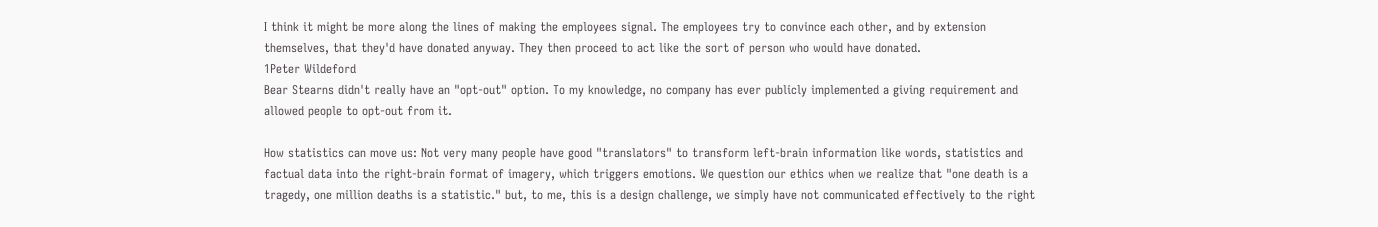I think it might be more along the lines of making the employees signal. The employees try to convince each other, and by extension themselves, that they'd have donated anyway. They then proceed to act like the sort of person who would have donated.
1Peter Wildeford
Bear Stearns didn't really have an "opt-out" option. To my knowledge, no company has ever publicly implemented a giving requirement and allowed people to opt-out from it.

How statistics can move us: Not very many people have good "translators" to transform left-brain information like words, statistics and factual data into the right-brain format of imagery, which triggers emotions. We question our ethics when we realize that "one death is a tragedy, one million deaths is a statistic." but, to me, this is a design challenge, we simply have not communicated effectively to the right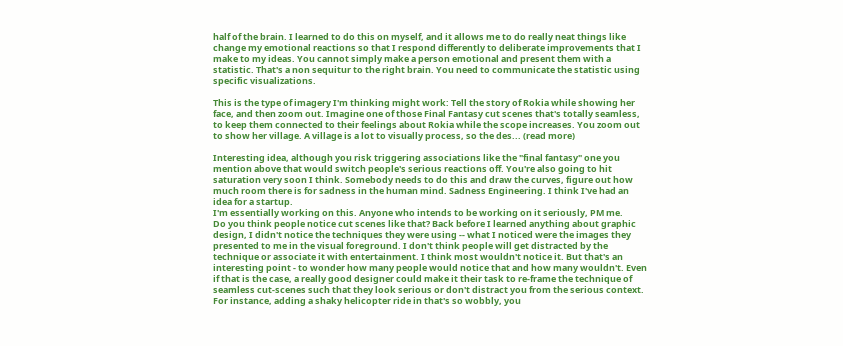half of the brain. I learned to do this on myself, and it allows me to do really neat things like change my emotional reactions so that I respond differently to deliberate improvements that I make to my ideas. You cannot simply make a person emotional and present them with a statistic. That's a non sequitur to the right brain. You need to communicate the statistic using specific visualizations.

This is the type of imagery I'm thinking might work: Tell the story of Rokia while showing her face, and then zoom out. Imagine one of those Final Fantasy cut scenes that's totally seamless, to keep them connected to their feelings about Rokia while the scope increases. You zoom out to show her village. A village is a lot to visually process, so the des... (read more)

Interesting idea, although you risk triggering associations like the "final fantasy" one you mention above that would switch people's serious reactions off. You're also going to hit saturation very soon I think. Somebody needs to do this and draw the curves, figure out how much room there is for sadness in the human mind. Sadness Engineering. I think I've had an idea for a startup.
I'm essentially working on this. Anyone who intends to be working on it seriously, PM me.
Do you think people notice cut scenes like that? Back before I learned anything about graphic design, I didn't notice the techniques they were using -- what I noticed were the images they presented to me in the visual foreground. I don't think people will get distracted by the technique or associate it with entertainment. I think most wouldn't notice it. But that's an interesting point - to wonder how many people would notice that and how many wouldn't. Even if that is the case, a really good designer could make it their task to re-frame the technique of seamless cut-scenes such that they look serious or don't distract you from the serious context. For instance, adding a shaky helicopter ride in that's so wobbly, you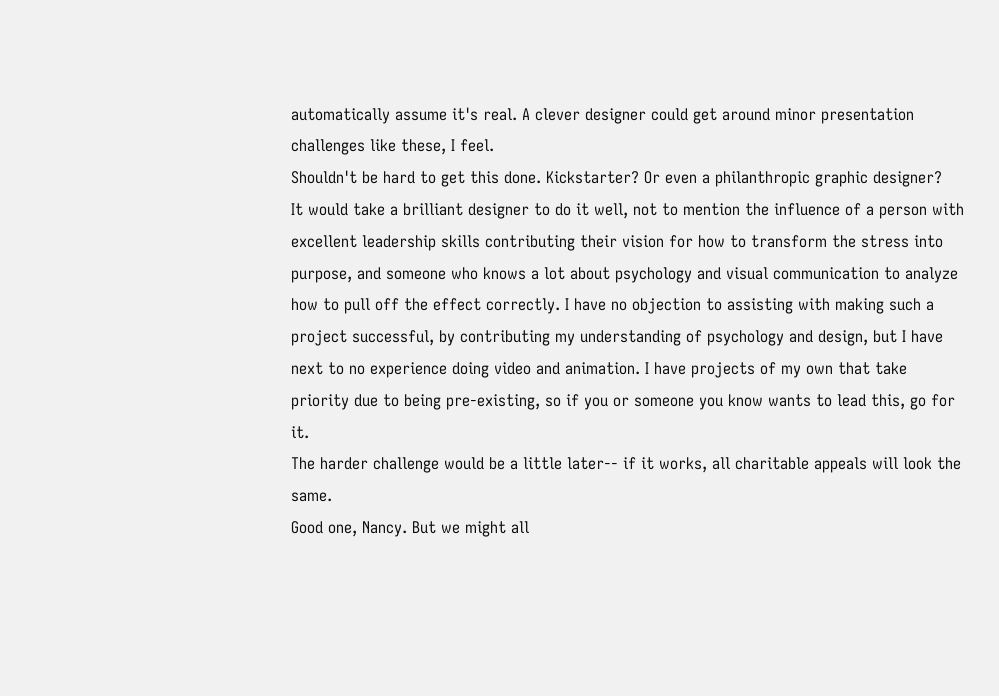automatically assume it's real. A clever designer could get around minor presentation challenges like these, I feel.
Shouldn't be hard to get this done. Kickstarter? Or even a philanthropic graphic designer?
It would take a brilliant designer to do it well, not to mention the influence of a person with excellent leadership skills contributing their vision for how to transform the stress into purpose, and someone who knows a lot about psychology and visual communication to analyze how to pull off the effect correctly. I have no objection to assisting with making such a project successful, by contributing my understanding of psychology and design, but I have next to no experience doing video and animation. I have projects of my own that take priority due to being pre-existing, so if you or someone you know wants to lead this, go for it.
The harder challenge would be a little later-- if it works, all charitable appeals will look the same.
Good one, Nancy. But we might all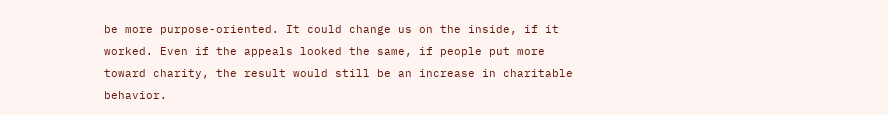be more purpose-oriented. It could change us on the inside, if it worked. Even if the appeals looked the same, if people put more toward charity, the result would still be an increase in charitable behavior.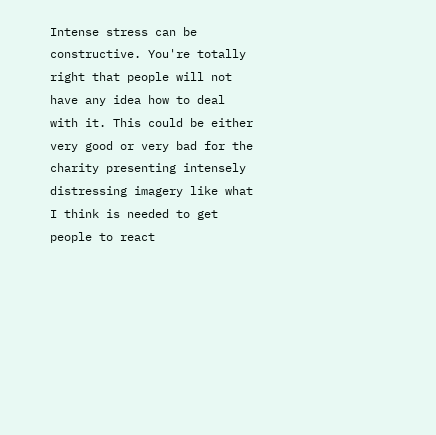Intense stress can be constructive. You're totally right that people will not have any idea how to deal with it. This could be either very good or very bad for the charity presenting intensely distressing imagery like what I think is needed to get people to react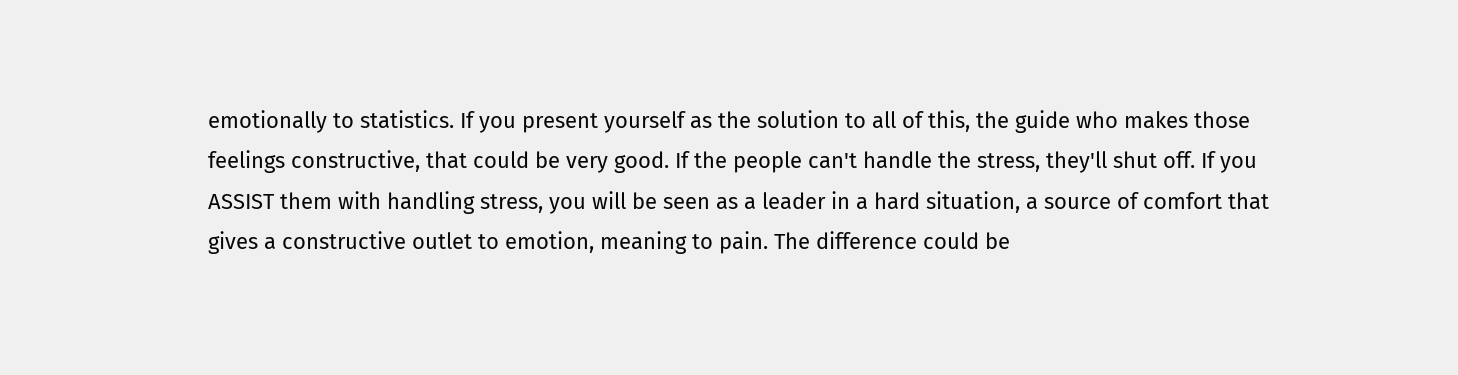emotionally to statistics. If you present yourself as the solution to all of this, the guide who makes those feelings constructive, that could be very good. If the people can't handle the stress, they'll shut off. If you ASSIST them with handling stress, you will be seen as a leader in a hard situation, a source of comfort that gives a constructive outlet to emotion, meaning to pain. The difference could be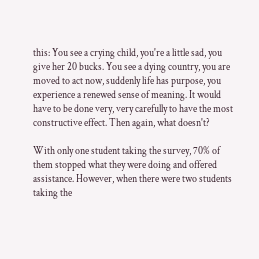this: You see a crying child, you're a little sad, you give her 20 bucks. You see a dying country, you are moved to act now, suddenly life has purpose, you experience a renewed sense of meaning. It would have to be done very, very carefully to have the most constructive effect. Then again, what doesn't?

With only one student taking the survey, 70% of them stopped what they were doing and offered assistance. However, when there were two students taking the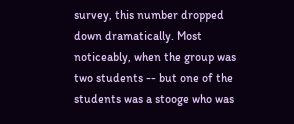survey, this number dropped down dramatically. Most noticeably, when the group was two students -- but one of the students was a stooge who was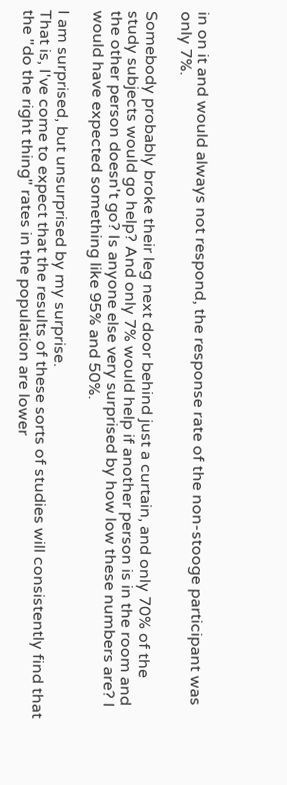in on it and would always not respond, the response rate of the non-stooge participant was only 7%.

Somebody probably broke their leg next door behind just a curtain, and only 70% of the study subjects would go help? And only 7% would help if another person is in the room and the other person doesn't go? Is anyone else very surprised by how low these numbers are? I would have expected something like 95% and 50%.

I am surprised, but unsurprised by my surprise.
That is, I've come to expect that the results of these sorts of studies will consistently find that the "do the right thing" rates in the population are lower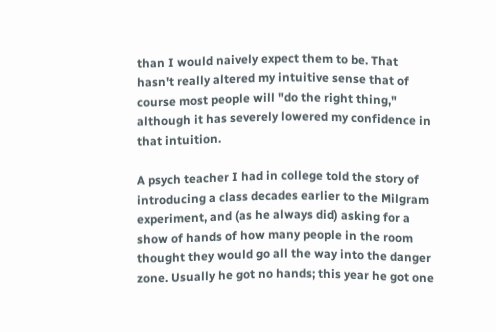than I would naively expect them to be. That hasn't really altered my intuitive sense that of course most people will "do the right thing," although it has severely lowered my confidence in that intuition.

A psych teacher I had in college told the story of introducing a class decades earlier to the Milgram experiment, and (as he always did) asking for a show of hands of how many people in the room thought they would go all the way into the danger zone. Usually he got no hands; this year he got one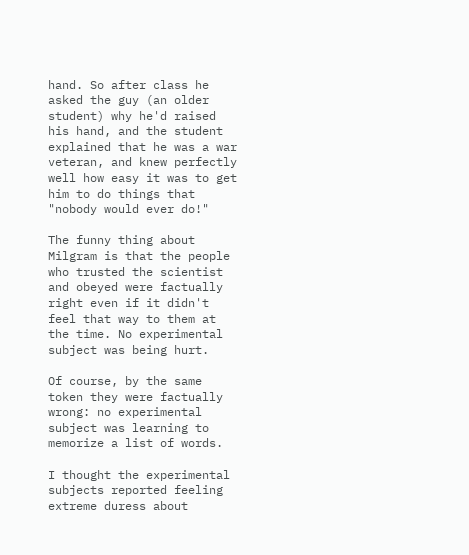hand. So after class he asked the guy (an older student) why he'd raised his hand, and the student explained that he was a war veteran, and knew perfectly well how easy it was to get him to do things that "nobody would ever do!"

The funny thing about Milgram is that the people who trusted the scientist and obeyed were factually right even if it didn't feel that way to them at the time. No experimental subject was being hurt.

Of course, by the same token they were factually wrong: no experimental subject was learning to memorize a list of words.

I thought the experimental subjects reported feeling extreme duress about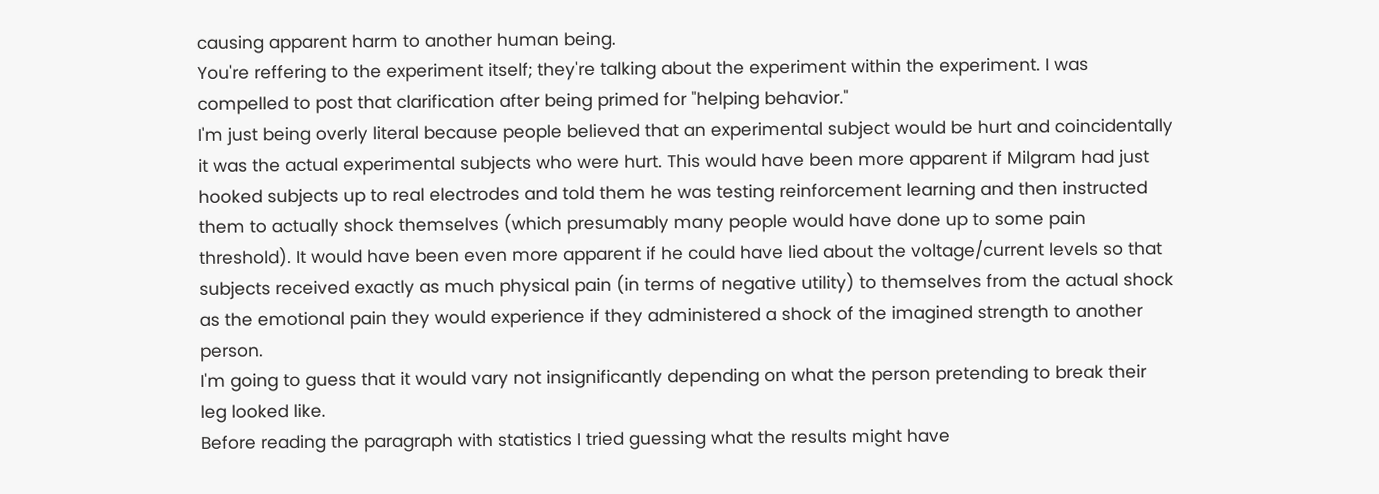causing apparent harm to another human being.
You're reffering to the experiment itself; they're talking about the experiment within the experiment. I was compelled to post that clarification after being primed for "helping behavior."
I'm just being overly literal because people believed that an experimental subject would be hurt and coincidentally it was the actual experimental subjects who were hurt. This would have been more apparent if Milgram had just hooked subjects up to real electrodes and told them he was testing reinforcement learning and then instructed them to actually shock themselves (which presumably many people would have done up to some pain threshold). It would have been even more apparent if he could have lied about the voltage/current levels so that subjects received exactly as much physical pain (in terms of negative utility) to themselves from the actual shock as the emotional pain they would experience if they administered a shock of the imagined strength to another person.
I'm going to guess that it would vary not insignificantly depending on what the person pretending to break their leg looked like.
Before reading the paragraph with statistics I tried guessing what the results might have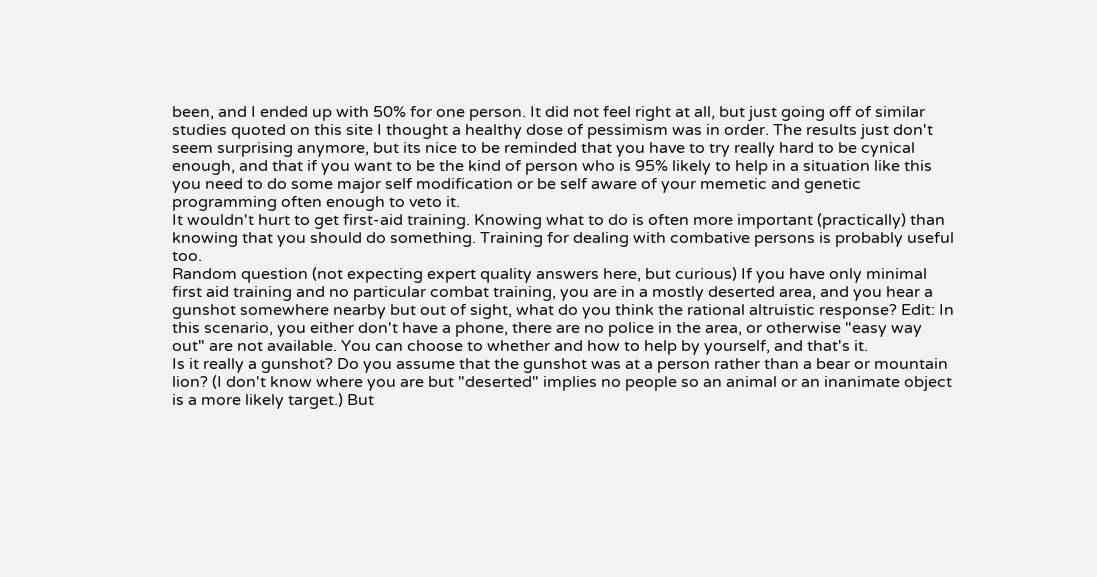been, and I ended up with 50% for one person. It did not feel right at all, but just going off of similar studies quoted on this site I thought a healthy dose of pessimism was in order. The results just don't seem surprising anymore, but its nice to be reminded that you have to try really hard to be cynical enough, and that if you want to be the kind of person who is 95% likely to help in a situation like this you need to do some major self modification or be self aware of your memetic and genetic programming often enough to veto it.
It wouldn't hurt to get first-aid training. Knowing what to do is often more important (practically) than knowing that you should do something. Training for dealing with combative persons is probably useful too.
Random question (not expecting expert quality answers here, but curious) If you have only minimal first aid training and no particular combat training, you are in a mostly deserted area, and you hear a gunshot somewhere nearby but out of sight, what do you think the rational altruistic response? Edit: In this scenario, you either don't have a phone, there are no police in the area, or otherwise "easy way out" are not available. You can choose to whether and how to help by yourself, and that's it.
Is it really a gunshot? Do you assume that the gunshot was at a person rather than a bear or mountain lion? (I don't know where you are but "deserted" implies no people so an animal or an inanimate object is a more likely target.) But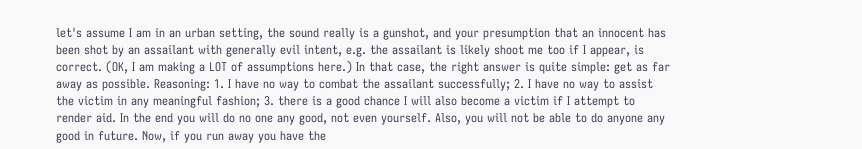let's assume I am in an urban setting, the sound really is a gunshot, and your presumption that an innocent has been shot by an assailant with generally evil intent, e.g. the assailant is likely shoot me too if I appear, is correct. (OK, I am making a LOT of assumptions here.) In that case, the right answer is quite simple: get as far away as possible. Reasoning: 1. I have no way to combat the assailant successfully; 2. I have no way to assist the victim in any meaningful fashion; 3. there is a good chance I will also become a victim if I attempt to render aid. In the end you will do no one any good, not even yourself. Also, you will not be able to do anyone any good in future. Now, if you run away you have the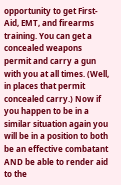opportunity to get First-Aid, EMT, and firearms training. You can get a concealed weapons permit and carry a gun with you at all times. (Well, in places that permit concealed carry.) Now if you happen to be in a similar situation again you will be in a position to both be an effective combatant AND be able to render aid to the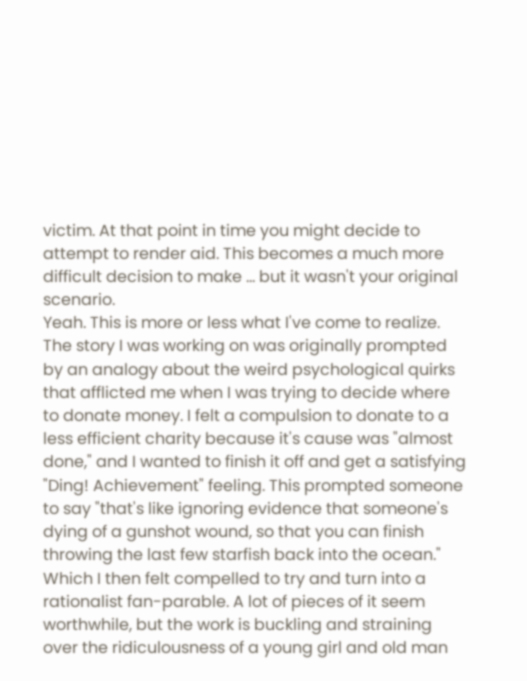victim. At that point in time you might decide to attempt to render aid. This becomes a much more difficult decision to make ... but it wasn't your original scenario.
Yeah. This is more or less what I've come to realize. The story I was working on was originally prompted by an analogy about the weird psychological quirks that afflicted me when I was trying to decide where to donate money. I felt a compulsion to donate to a less efficient charity because it's cause was "almost done," and I wanted to finish it off and get a satisfying "Ding! Achievement" feeling. This prompted someone to say "that's like ignoring evidence that someone's dying of a gunshot wound, so that you can finish throwing the last few starfish back into the ocean." Which I then felt compelled to try and turn into a rationalist fan-parable. A lot of pieces of it seem worthwhile, but the work is buckling and straining over the ridiculousness of a young girl and old man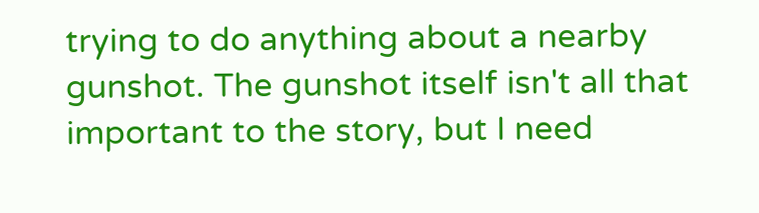trying to do anything about a nearby gunshot. The gunshot itself isn't all that important to the story, but I need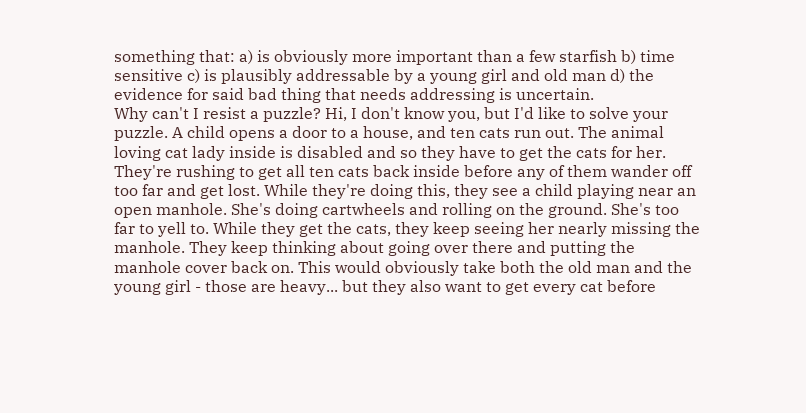something that: a) is obviously more important than a few starfish b) time sensitive c) is plausibly addressable by a young girl and old man d) the evidence for said bad thing that needs addressing is uncertain.
Why can't I resist a puzzle? Hi, I don't know you, but I'd like to solve your puzzle. A child opens a door to a house, and ten cats run out. The animal loving cat lady inside is disabled and so they have to get the cats for her. They're rushing to get all ten cats back inside before any of them wander off too far and get lost. While they're doing this, they see a child playing near an open manhole. She's doing cartwheels and rolling on the ground. She's too far to yell to. While they get the cats, they keep seeing her nearly missing the manhole. They keep thinking about going over there and putting the manhole cover back on. This would obviously take both the old man and the young girl - those are heavy... but they also want to get every cat before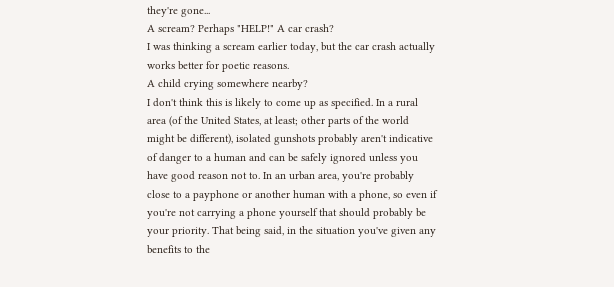they're gone...
A scream? Perhaps "HELP!" A car crash?
I was thinking a scream earlier today, but the car crash actually works better for poetic reasons.
A child crying somewhere nearby?
I don't think this is likely to come up as specified. In a rural area (of the United States, at least; other parts of the world might be different), isolated gunshots probably aren't indicative of danger to a human and can be safely ignored unless you have good reason not to. In an urban area, you're probably close to a payphone or another human with a phone, so even if you're not carrying a phone yourself that should probably be your priority. That being said, in the situation you've given any benefits to the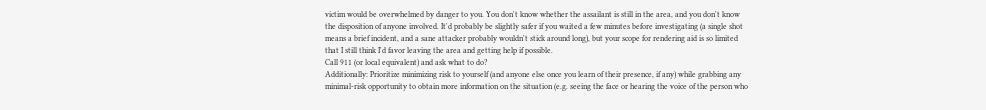victim would be overwhelmed by danger to you. You don't know whether the assailant is still in the area, and you don't know the disposition of anyone involved. It'd probably be slightly safer if you waited a few minutes before investigating (a single shot means a brief incident, and a sane attacker probably wouldn't stick around long), but your scope for rendering aid is so limited that I still think I'd favor leaving the area and getting help if possible.
Call 911 (or local equivalent) and ask what to do?
Additionally: Prioritize minimizing risk to yourself (and anyone else once you learn of their presence, if any) while grabbing any minimal-risk opportunity to obtain more information on the situation (e.g. seeing the face or hearing the voice of the person who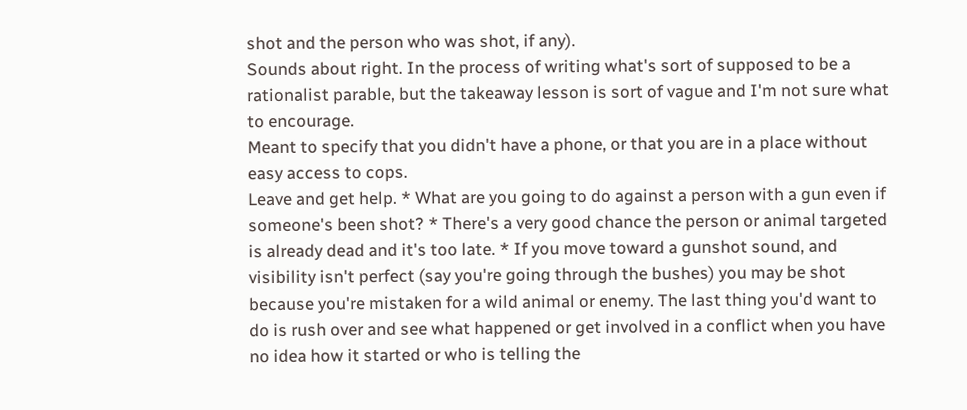shot and the person who was shot, if any).
Sounds about right. In the process of writing what's sort of supposed to be a rationalist parable, but the takeaway lesson is sort of vague and I'm not sure what to encourage.
Meant to specify that you didn't have a phone, or that you are in a place without easy access to cops.
Leave and get help. * What are you going to do against a person with a gun even if someone's been shot? * There's a very good chance the person or animal targeted is already dead and it's too late. * If you move toward a gunshot sound, and visibility isn't perfect (say you're going through the bushes) you may be shot because you're mistaken for a wild animal or enemy. The last thing you'd want to do is rush over and see what happened or get involved in a conflict when you have no idea how it started or who is telling the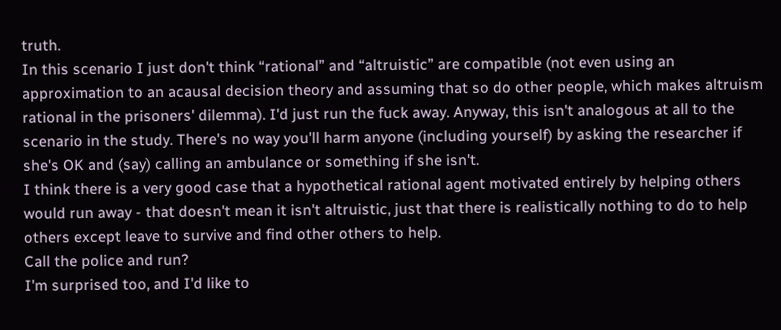truth.
In this scenario I just don't think “rational” and “altruistic” are compatible (not even using an approximation to an acausal decision theory and assuming that so do other people, which makes altruism rational in the prisoners' dilemma). I'd just run the fuck away. Anyway, this isn't analogous at all to the scenario in the study. There's no way you'll harm anyone (including yourself) by asking the researcher if she's OK and (say) calling an ambulance or something if she isn't.
I think there is a very good case that a hypothetical rational agent motivated entirely by helping others would run away - that doesn't mean it isn't altruistic, just that there is realistically nothing to do to help others except leave to survive and find other others to help.
Call the police and run?
I'm surprised too, and I'd like to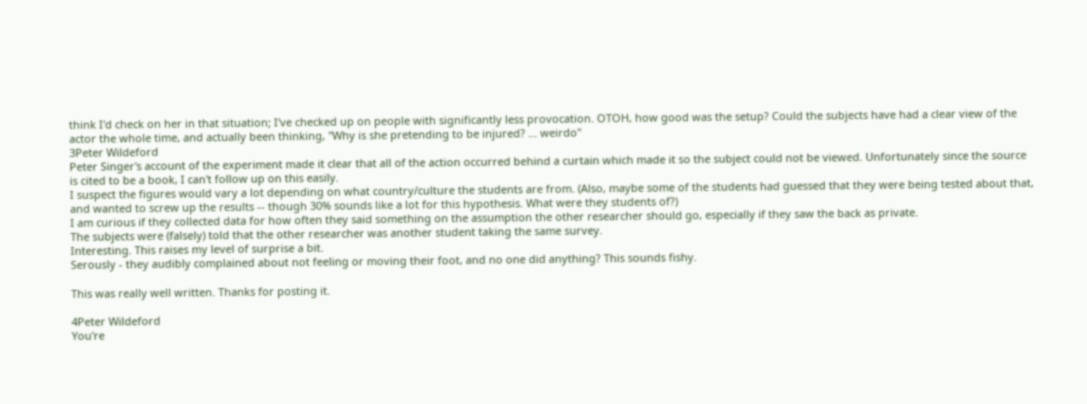think I'd check on her in that situation; I've checked up on people with significantly less provocation. OTOH, how good was the setup? Could the subjects have had a clear view of the actor the whole time, and actually been thinking, "Why is she pretending to be injured? ... weirdo"
3Peter Wildeford
Peter Singer's account of the experiment made it clear that all of the action occurred behind a curtain which made it so the subject could not be viewed. Unfortunately since the source is cited to be a book, I can't follow up on this easily.
I suspect the figures would vary a lot depending on what country/culture the students are from. (Also, maybe some of the students had guessed that they were being tested about that, and wanted to screw up the results -- though 30% sounds like a lot for this hypothesis. What were they students of?)
I am curious if they collected data for how often they said something on the assumption the other researcher should go, especially if they saw the back as private.
The subjects were (falsely) told that the other researcher was another student taking the same survey.
Interesting. This raises my level of surprise a bit.
Serously - they audibly complained about not feeling or moving their foot, and no one did anything? This sounds fishy.

This was really well written. Thanks for posting it.

4Peter Wildeford
You're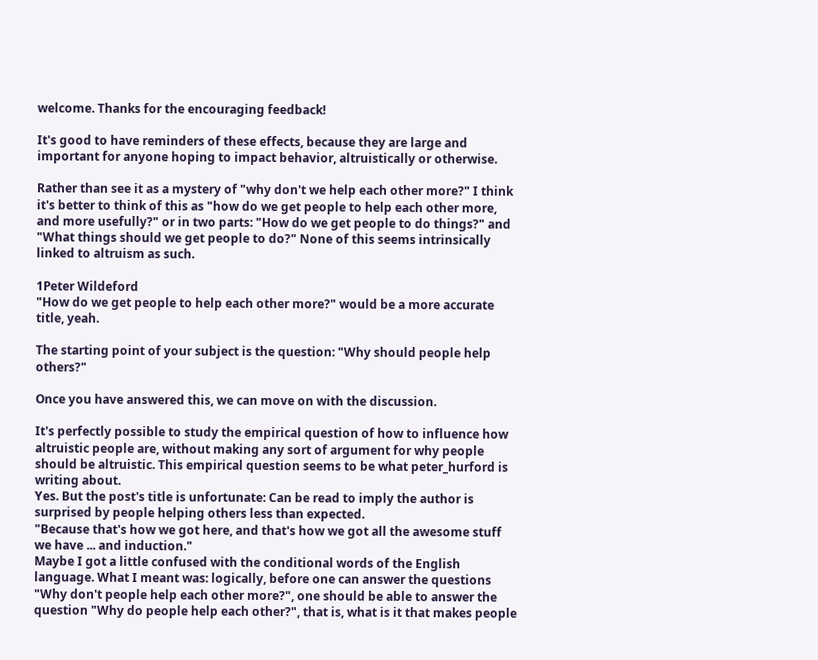welcome. Thanks for the encouraging feedback!

It's good to have reminders of these effects, because they are large and important for anyone hoping to impact behavior, altruistically or otherwise.

Rather than see it as a mystery of "why don't we help each other more?" I think it's better to think of this as "how do we get people to help each other more, and more usefully?" or in two parts: "How do we get people to do things?" and "What things should we get people to do?" None of this seems intrinsically linked to altruism as such.

1Peter Wildeford
"How do we get people to help each other more?" would be a more accurate title, yeah.

The starting point of your subject is the question: "Why should people help others?"

Once you have answered this, we can move on with the discussion.

It's perfectly possible to study the empirical question of how to influence how altruistic people are, without making any sort of argument for why people should be altruistic. This empirical question seems to be what peter_hurford is writing about.
Yes. But the post's title is unfortunate: Can be read to imply the author is surprised by people helping others less than expected.
"Because that's how we got here, and that's how we got all the awesome stuff we have ... and induction."
Maybe I got a little confused with the conditional words of the English language. What I meant was: logically, before one can answer the questions "Why don't people help each other more?", one should be able to answer the question "Why do people help each other?", that is, what is it that makes people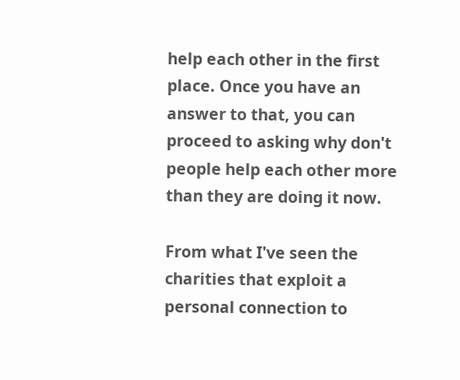help each other in the first place. Once you have an answer to that, you can proceed to asking why don't people help each other more than they are doing it now.

From what I've seen the charities that exploit a personal connection to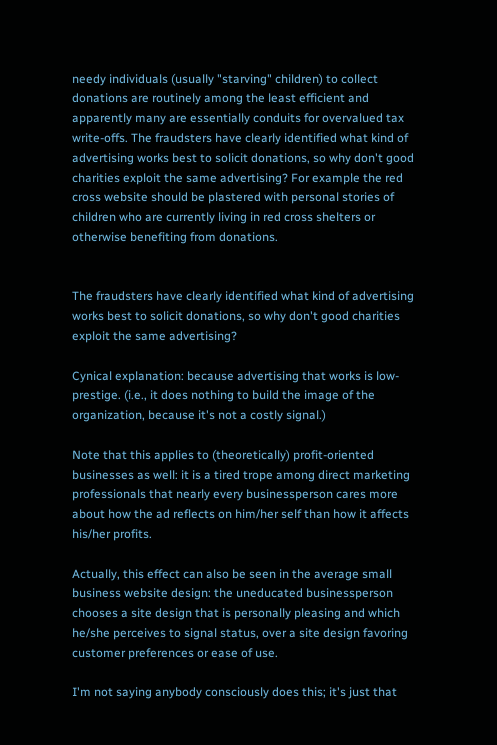needy individuals (usually "starving" children) to collect donations are routinely among the least efficient and apparently many are essentially conduits for overvalued tax write-offs. The fraudsters have clearly identified what kind of advertising works best to solicit donations, so why don't good charities exploit the same advertising? For example the red cross website should be plastered with personal stories of children who are currently living in red cross shelters or otherwise benefiting from donations.


The fraudsters have clearly identified what kind of advertising works best to solicit donations, so why don't good charities exploit the same advertising?

Cynical explanation: because advertising that works is low-prestige. (i.e., it does nothing to build the image of the organization, because it's not a costly signal.)

Note that this applies to (theoretically) profit-oriented businesses as well: it is a tired trope among direct marketing professionals that nearly every businessperson cares more about how the ad reflects on him/her self than how it affects his/her profits.

Actually, this effect can also be seen in the average small business website design: the uneducated businessperson chooses a site design that is personally pleasing and which he/she perceives to signal status, over a site design favoring customer preferences or ease of use.

I'm not saying anybody consciously does this; it's just that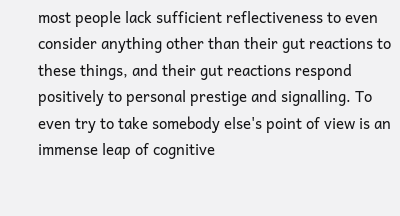most people lack sufficient reflectiveness to even consider anything other than their gut reactions to these things, and their gut reactions respond positively to personal prestige and signalling. To even try to take somebody else's point of view is an immense leap of cognitive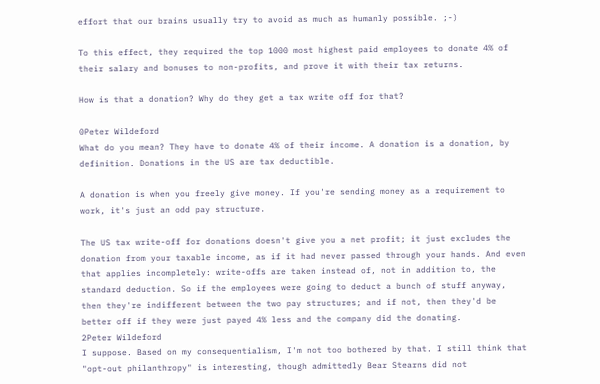effort that our brains usually try to avoid as much as humanly possible. ;-)

To this effect, they required the top 1000 most highest paid employees to donate 4% of their salary and bonuses to non-profits, and prove it with their tax returns.

How is that a donation? Why do they get a tax write off for that?

0Peter Wildeford
What do you mean? They have to donate 4% of their income. A donation is a donation, by definition. Donations in the US are tax deductible.

A donation is when you freely give money. If you're sending money as a requirement to work, it's just an odd pay structure.

The US tax write-off for donations doesn't give you a net profit; it just excludes the donation from your taxable income, as if it had never passed through your hands. And even that applies incompletely: write-offs are taken instead of, not in addition to, the standard deduction. So if the employees were going to deduct a bunch of stuff anyway, then they're indifferent between the two pay structures; and if not, then they'd be better off if they were just payed 4% less and the company did the donating.
2Peter Wildeford
I suppose. Based on my consequentialism, I'm not too bothered by that. I still think that "opt-out philanthropy" is interesting, though admittedly Bear Stearns did not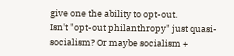give one the ability to opt-out.
Isn't "opt-out philanthropy" just quasi-socialism? Or maybe socialism +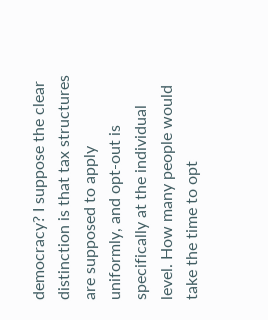democracy? I suppose the clear distinction is that tax structures are supposed to apply uniformly, and opt-out is specifically at the individual level. How many people would take the time to opt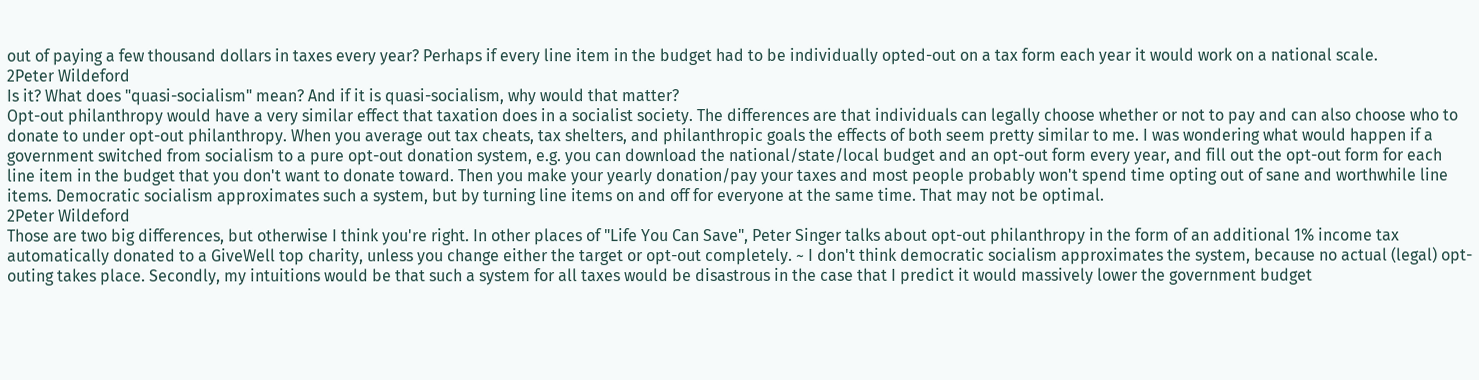out of paying a few thousand dollars in taxes every year? Perhaps if every line item in the budget had to be individually opted-out on a tax form each year it would work on a national scale.
2Peter Wildeford
Is it? What does "quasi-socialism" mean? And if it is quasi-socialism, why would that matter?
Opt-out philanthropy would have a very similar effect that taxation does in a socialist society. The differences are that individuals can legally choose whether or not to pay and can also choose who to donate to under opt-out philanthropy. When you average out tax cheats, tax shelters, and philanthropic goals the effects of both seem pretty similar to me. I was wondering what would happen if a government switched from socialism to a pure opt-out donation system, e.g. you can download the national/state/local budget and an opt-out form every year, and fill out the opt-out form for each line item in the budget that you don't want to donate toward. Then you make your yearly donation/pay your taxes and most people probably won't spend time opting out of sane and worthwhile line items. Democratic socialism approximates such a system, but by turning line items on and off for everyone at the same time. That may not be optimal.
2Peter Wildeford
Those are two big differences, but otherwise I think you're right. In other places of "Life You Can Save", Peter Singer talks about opt-out philanthropy in the form of an additional 1% income tax automatically donated to a GiveWell top charity, unless you change either the target or opt-out completely. ~ I don't think democratic socialism approximates the system, because no actual (legal) opt-outing takes place. Secondly, my intuitions would be that such a system for all taxes would be disastrous in the case that I predict it would massively lower the government budget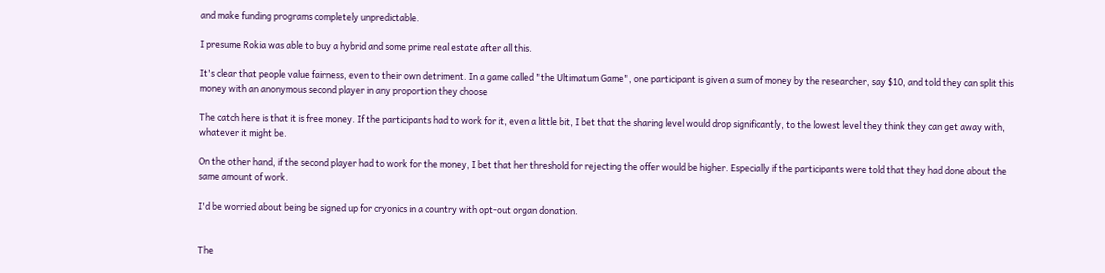and make funding programs completely unpredictable.

I presume Rokia was able to buy a hybrid and some prime real estate after all this.

It's clear that people value fairness, even to their own detriment. In a game called "the Ultimatum Game", one participant is given a sum of money by the researcher, say $10, and told they can split this money with an anonymous second player in any proportion they choose

The catch here is that it is free money. If the participants had to work for it, even a little bit, I bet that the sharing level would drop significantly, to the lowest level they think they can get away with, whatever it might be.

On the other hand, if the second player had to work for the money, I bet that her threshold for rejecting the offer would be higher. Especially if the participants were told that they had done about the same amount of work.

I'd be worried about being be signed up for cryonics in a country with opt-out organ donation.


The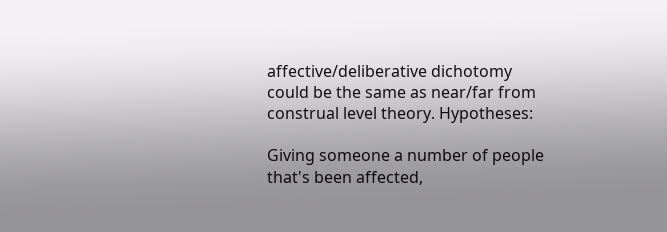affective/deliberative dichotomy could be the same as near/far from construal level theory. Hypotheses:

Giving someone a number of people that's been affected,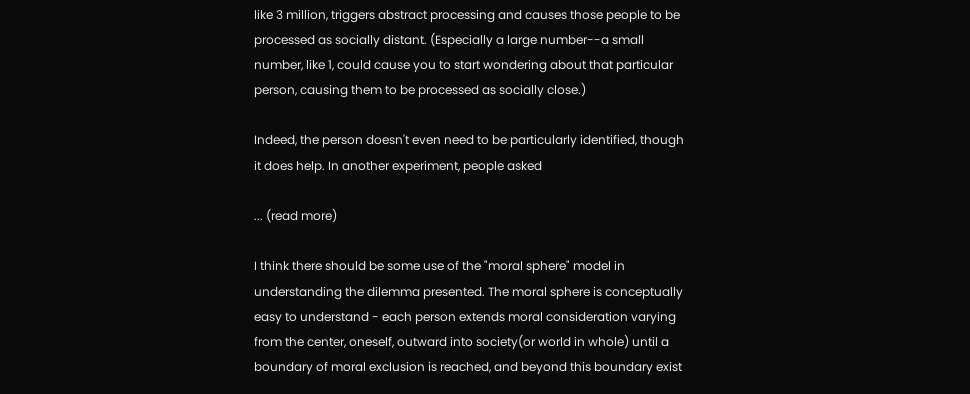like 3 million, triggers abstract processing and causes those people to be processed as socially distant. (Especially a large number--a small number, like 1, could cause you to start wondering about that particular person, causing them to be processed as socially close.)

Indeed, the person doesn't even need to be particularly identified, though it does help. In another experiment, people asked

... (read more)

I think there should be some use of the "moral sphere" model in understanding the dilemma presented. The moral sphere is conceptually easy to understand - each person extends moral consideration varying from the center, oneself, outward into society(or world in whole) until a boundary of moral exclusion is reached, and beyond this boundary exist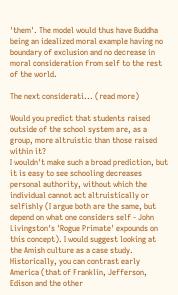'them'. The model would thus have Buddha being an idealized moral example having no boundary of exclusion and no decrease in moral consideration from self to the rest of the world.

The next considerati... (read more)

Would you predict that students raised outside of the school system are, as a group, more altruistic than those raised within it?
I wouldn't make such a broad prediction, but it is easy to see schooling decreases personal authority, without which the individual cannot act altruistically or selfishly (I argue both are the same, but depend on what one considers self - John Livingston's 'Rogue Primate' expounds on this concept). I would suggest looking at the Amish culture as a case study. Historically, you can contrast early America (that of Franklin, Jefferson, Edison and the other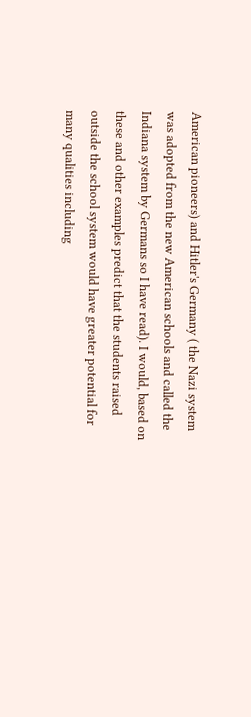American pioneers) and Hitler's Germany ( the Nazi system was adopted from the new American schools and called the Indiana system by Germans so I have read). I would, based on these and other examples predict that the students raised outside the school system would have greater potential for many qualities including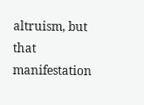altruism, but that manifestation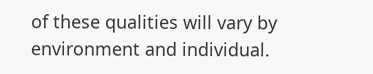of these qualities will vary by environment and individual.